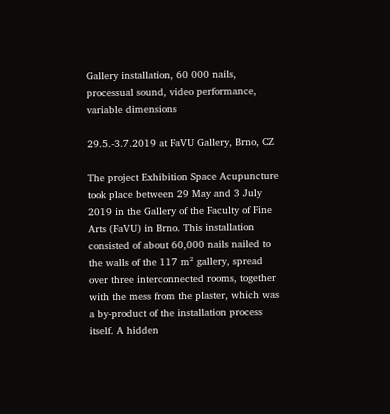Gallery installation, 60 000 nails, processual sound, video performance, variable dimensions

29.5.-3.7.2019 at FaVU Gallery, Brno, CZ

The project Exhibition Space Acupuncture took place between 29 May and 3 July 2019 in the Gallery of the Faculty of Fine Arts (FaVU) in Brno. This installation consisted of about 60,000 nails nailed to the walls of the 117 m² gallery, spread over three interconnected rooms, together with the mess from the plaster, which was a by-product of the installation process itself. A hidden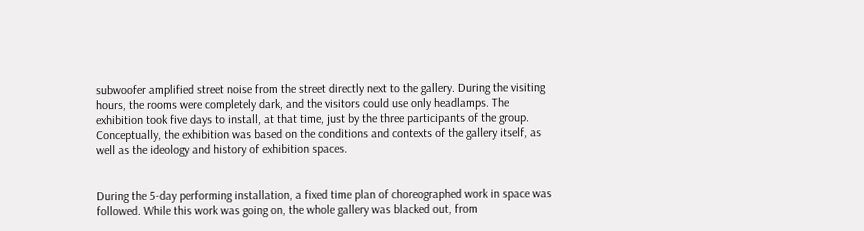subwoofer amplified street noise from the street directly next to the gallery. During the visiting hours, the rooms were completely dark, and the visitors could use only headlamps. The exhibition took five days to install, at that time, just by the three participants of the group. Conceptually, the exhibition was based on the conditions and contexts of the gallery itself, as well as the ideology and history of exhibition spaces.


During the 5-day performing installation, a fixed time plan of choreographed work in space was followed. While this work was going on, the whole gallery was blacked out, from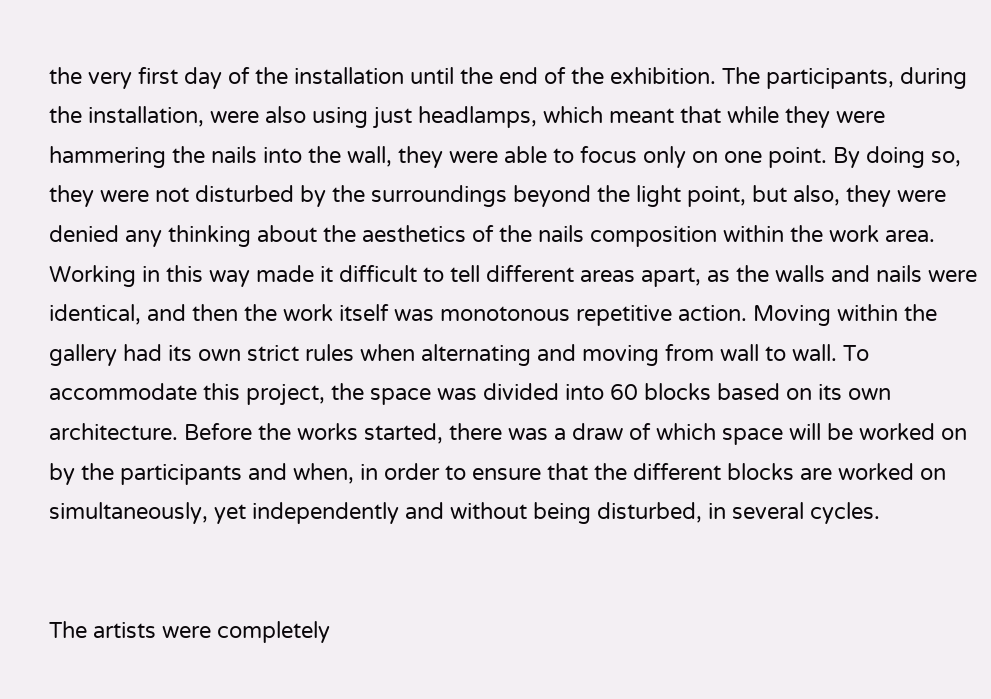the very first day of the installation until the end of the exhibition. The participants, during the installation, were also using just headlamps, which meant that while they were hammering the nails into the wall, they were able to focus only on one point. By doing so, they were not disturbed by the surroundings beyond the light point, but also, they were denied any thinking about the aesthetics of the nails composition within the work area.  Working in this way made it difficult to tell different areas apart, as the walls and nails were identical, and then the work itself was monotonous repetitive action. Moving within the gallery had its own strict rules when alternating and moving from wall to wall. To accommodate this project, the space was divided into 60 blocks based on its own architecture. Before the works started, there was a draw of which space will be worked on by the participants and when, in order to ensure that the different blocks are worked on simultaneously, yet independently and without being disturbed, in several cycles.


The artists were completely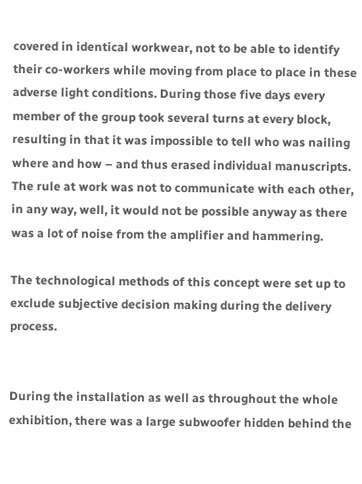covered in identical workwear, not to be able to identify their co-workers while moving from place to place in these adverse light conditions. During those five days every member of the group took several turns at every block, resulting in that it was impossible to tell who was nailing where and how – and thus erased individual manuscripts. The rule at work was not to communicate with each other, in any way, well, it would not be possible anyway as there was a lot of noise from the amplifier and hammering.

The technological methods of this concept were set up to exclude subjective decision making during the delivery process.


During the installation as well as throughout the whole exhibition, there was a large subwoofer hidden behind the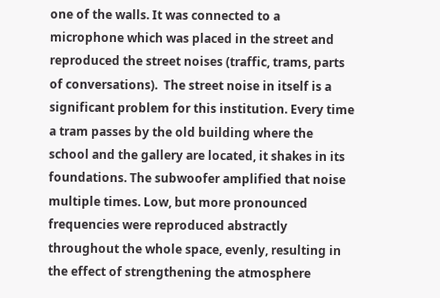one of the walls. It was connected to a microphone which was placed in the street and reproduced the street noises (traffic, trams, parts of conversations).  The street noise in itself is a significant problem for this institution. Every time a tram passes by the old building where the school and the gallery are located, it shakes in its foundations. The subwoofer amplified that noise multiple times. Low, but more pronounced frequencies were reproduced abstractly throughout the whole space, evenly, resulting in the effect of strengthening the atmosphere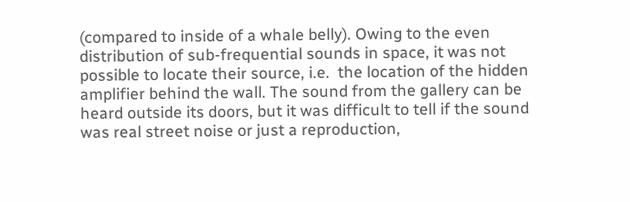(compared to inside of a whale belly). Owing to the even distribution of sub-frequential sounds in space, it was not possible to locate their source, i.e.  the location of the hidden amplifier behind the wall. The sound from the gallery can be heard outside its doors, but it was difficult to tell if the sound was real street noise or just a reproduction,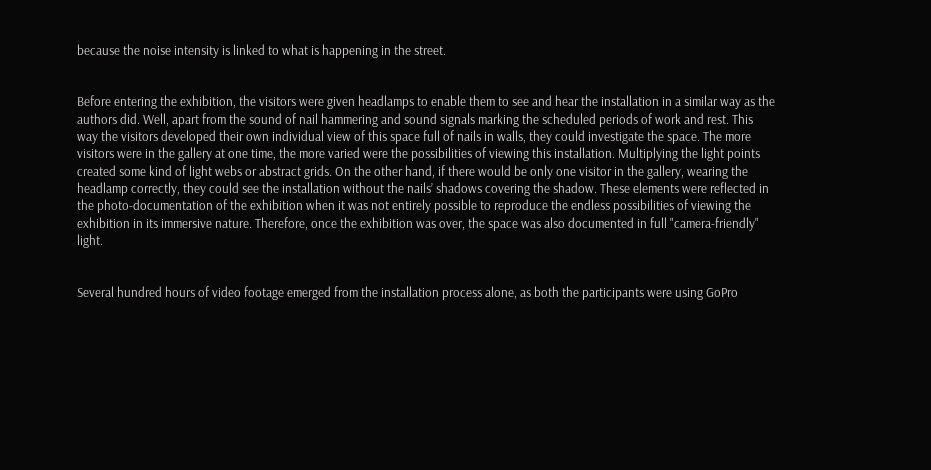because the noise intensity is linked to what is happening in the street.


Before entering the exhibition, the visitors were given headlamps to enable them to see and hear the installation in a similar way as the authors did. Well, apart from the sound of nail hammering and sound signals marking the scheduled periods of work and rest. This way the visitors developed their own individual view of this space full of nails in walls, they could investigate the space. The more visitors were in the gallery at one time, the more varied were the possibilities of viewing this installation. Multiplying the light points created some kind of light webs or abstract grids. On the other hand, if there would be only one visitor in the gallery, wearing the headlamp correctly, they could see the installation without the nails’ shadows covering the shadow. These elements were reflected in the photo-documentation of the exhibition when it was not entirely possible to reproduce the endless possibilities of viewing the exhibition in its immersive nature. Therefore, once the exhibition was over, the space was also documented in full "camera-friendly" light.


Several hundred hours of video footage emerged from the installation process alone, as both the participants were using GoPro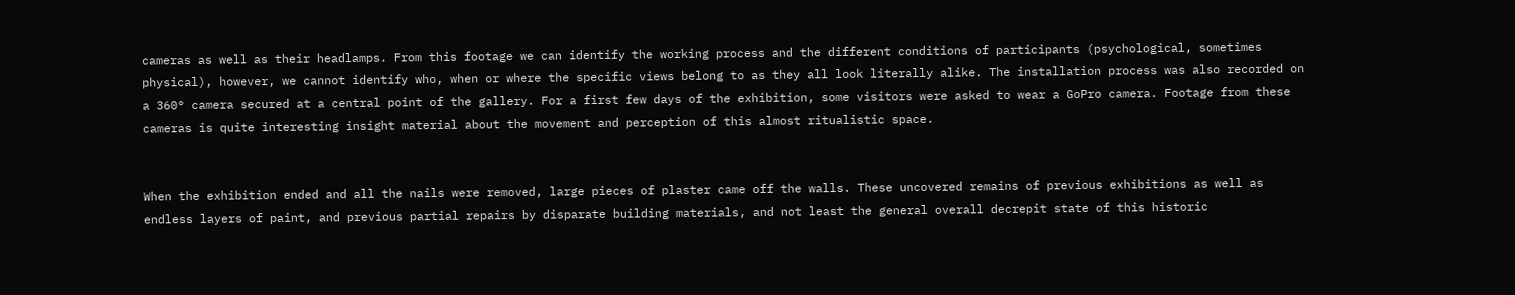cameras as well as their headlamps. From this footage we can identify the working process and the different conditions of participants (psychological, sometimes physical), however, we cannot identify who, when or where the specific views belong to as they all look literally alike. The installation process was also recorded on a 360° camera secured at a central point of the gallery. For a first few days of the exhibition, some visitors were asked to wear a GoPro camera. Footage from these cameras is quite interesting insight material about the movement and perception of this almost ritualistic space.


When the exhibition ended and all the nails were removed, large pieces of plaster came off the walls. These uncovered remains of previous exhibitions as well as endless layers of paint, and previous partial repairs by disparate building materials, and not least the general overall decrepit state of this historic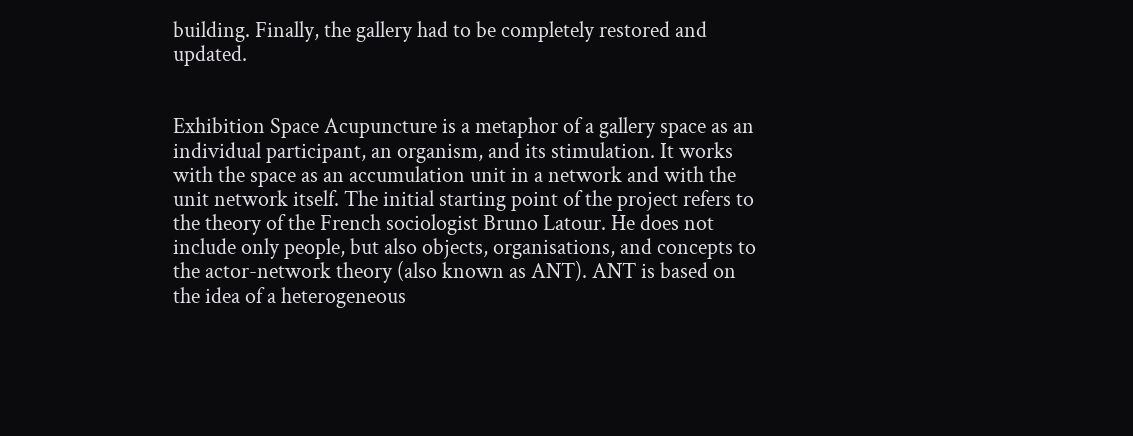building. Finally, the gallery had to be completely restored and updated.


Exhibition Space Acupuncture is a metaphor of a gallery space as an individual participant, an organism, and its stimulation. It works with the space as an accumulation unit in a network and with the unit network itself. The initial starting point of the project refers to the theory of the French sociologist Bruno Latour. He does not include only people, but also objects, organisations, and concepts to the actor-network theory (also known as ANT). ANT is based on the idea of a heterogeneous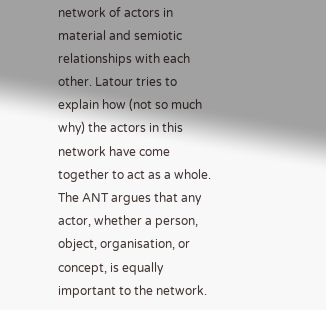network of actors in material and semiotic relationships with each other. Latour tries to explain how (not so much why) the actors in this network have come together to act as a whole. The ANT argues that any actor, whether a person, object, organisation, or concept, is equally important to the network.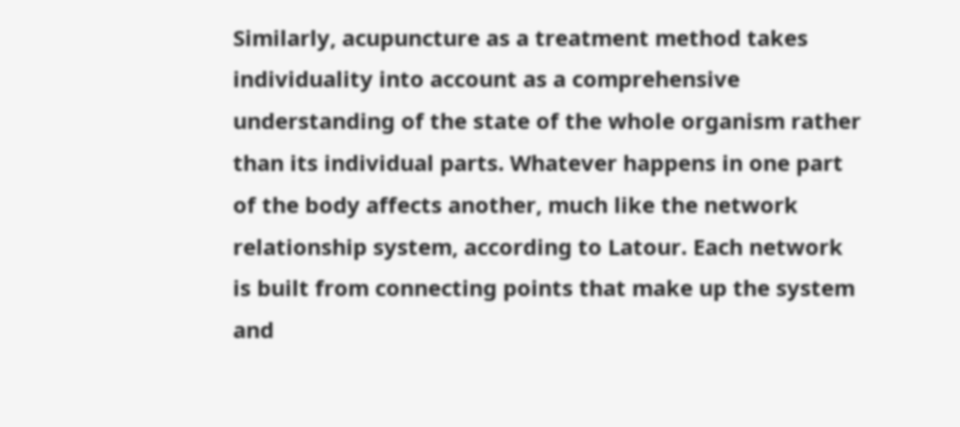Similarly, acupuncture as a treatment method takes individuality into account as a comprehensive understanding of the state of the whole organism rather than its individual parts. Whatever happens in one part of the body affects another, much like the network relationship system, according to Latour. Each network is built from connecting points that make up the system and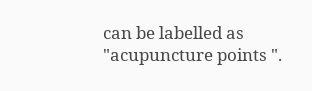can be labelled as "acupuncture points ".